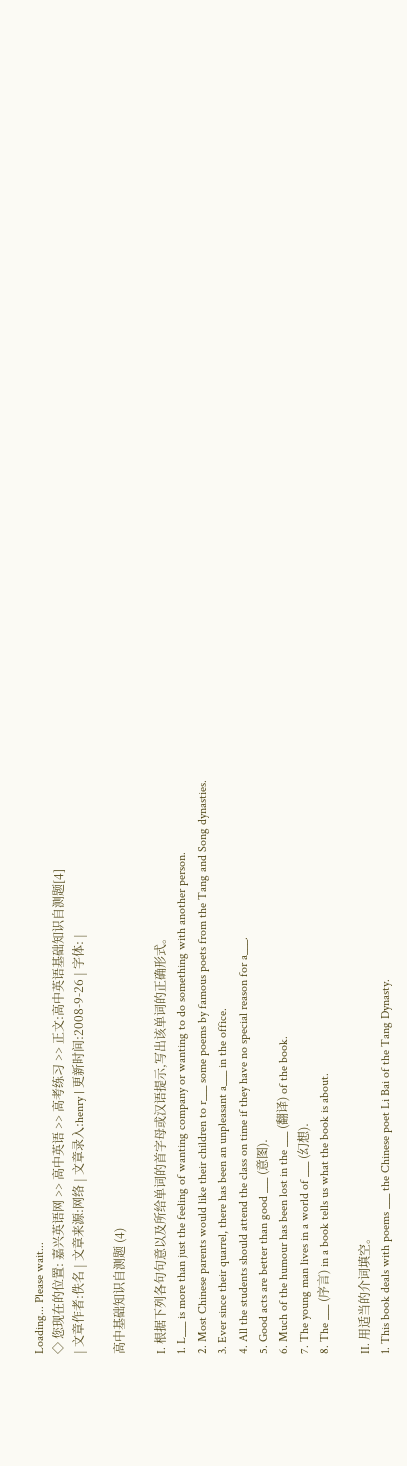Loading... Please wait...
◇ 您现在的位置: 嘉兴英语网 >> 高中英语 >> 高考练习 >> 正文:高中英语基础知识自测题[4]
| 文章作者:佚名 | 文章来源:网络 | 文章录入:henry | 更新时间:2008-9-26 | 字体: |

高中基础知识自测题 (4)

I. 根据下列各句句意以及所给单词的首字母或汉语提示,写出该单词的正确形式。
1. L___ is more than just the feeling of wanting company or wanting to do something with another person.
2. Most Chinese parents would like their children to r___ some poems by famous poets from the Tang and Song dynasties.
3. Ever since their quarrel, there has been an unpleasant a___ in the office.
4. All the students should attend the class on time if they have no special reason for a___.
5. Good acts are better than good ___ (意图).
6. Much of the humour has been lost in the ___ (翻译) of the book.
7. The young man lives in a world of ___ (幻想).
8. The ___ (序言) in a book tells us what the book is about.

II. 用适当的介词填空。
1. This book deals with poems ___ the Chinese poet Li Bai of the Tang Dynasty.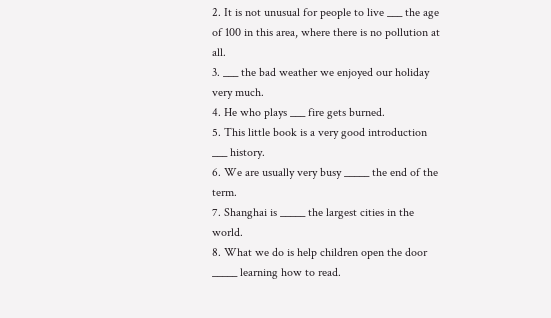2. It is not unusual for people to live ___ the age of 100 in this area, where there is no pollution at all.
3. ___ the bad weather we enjoyed our holiday very much.
4. He who plays ___ fire gets burned.
5. This little book is a very good introduction ___ history.
6. We are usually very busy _____ the end of the term.
7. Shanghai is _____ the largest cities in the world.
8. What we do is help children open the door _____ learning how to read.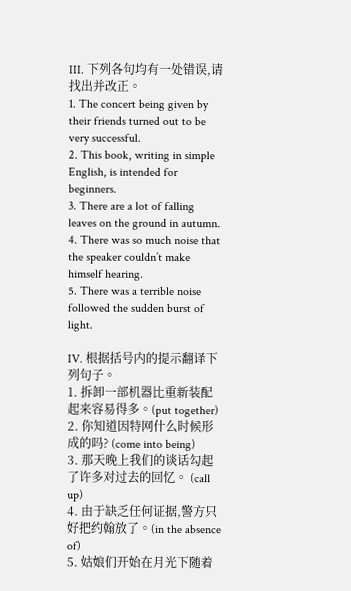III. 下列各句均有一处错误,请找出并改正。
1. The concert being given by their friends turned out to be very successful.
2. This book, writing in simple English, is intended for beginners.
3. There are a lot of falling leaves on the ground in autumn.
4. There was so much noise that the speaker couldn’t make himself hearing.
5. There was a terrible noise followed the sudden burst of light.

IV. 根据括号内的提示翻译下列句子。
1. 拆卸一部机器比重新装配起来容易得多。(put together)
2. 你知道因特网什么时候形成的吗? (come into being)
3. 那天晚上我们的谈话勾起了许多对过去的回忆。 (call up)
4. 由于缺乏任何证据,警方只好把约翰放了。(in the absence of)
5. 姑娘们开始在月光下随着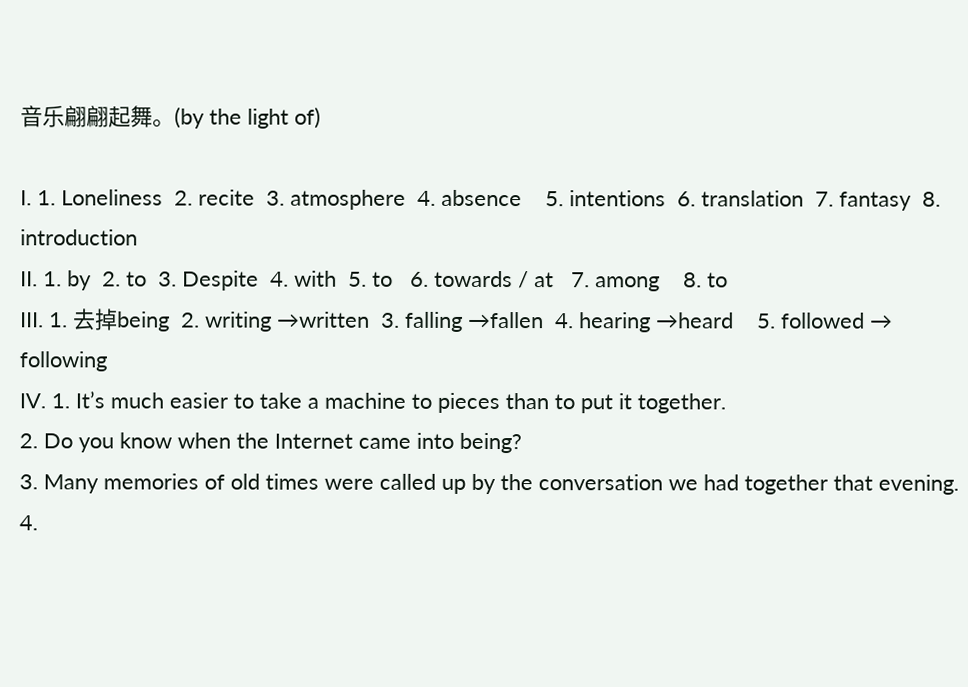音乐翩翩起舞。(by the light of)

I. 1. Loneliness  2. recite  3. atmosphere  4. absence    5. intentions  6. translation  7. fantasy  8. introduction
II. 1. by  2. to  3. Despite  4. with  5. to   6. towards / at   7. among    8. to
III. 1. 去掉being  2. writing →written  3. falling →fallen  4. hearing →heard    5. followed → following
IV. 1. It’s much easier to take a machine to pieces than to put it together.
2. Do you know when the Internet came into being?
3. Many memories of old times were called up by the conversation we had together that evening.
4.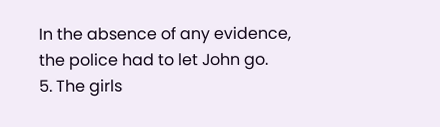In the absence of any evidence, the police had to let John go.
5. The girls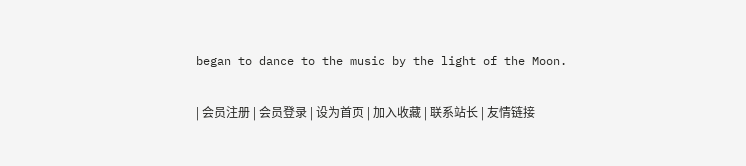began to dance to the music by the light of the Moon.

| 会员注册 | 会员登录 | 设为首页 | 加入收藏 | 联系站长 | 友情链接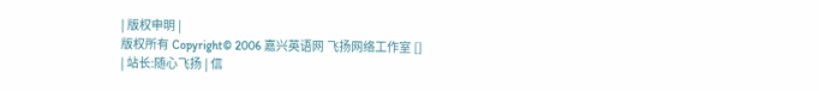| 版权申明 |
版权所有 Copyright© 2006 嘉兴英语网 飞扬网络工作室 []
| 站长:随心飞扬 | 信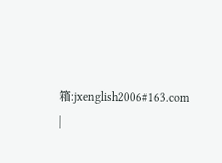箱:jxenglish2006#163.com |